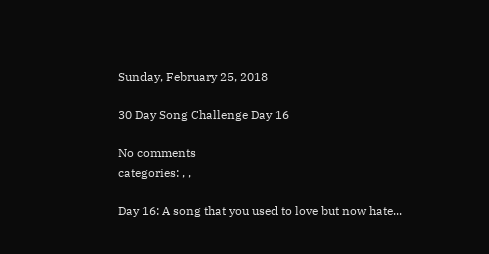Sunday, February 25, 2018

30 Day Song Challenge Day 16

No comments
categories: , ,

Day 16: A song that you used to love but now hate...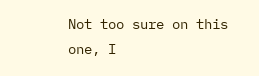Not too sure on this one, I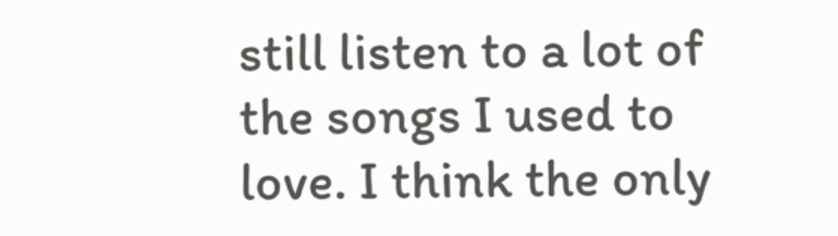still listen to a lot of the songs I used to love. I think the only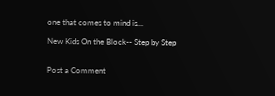one that comes to mind is...

New Kids On the Block-- Step by Step


Post a Comment